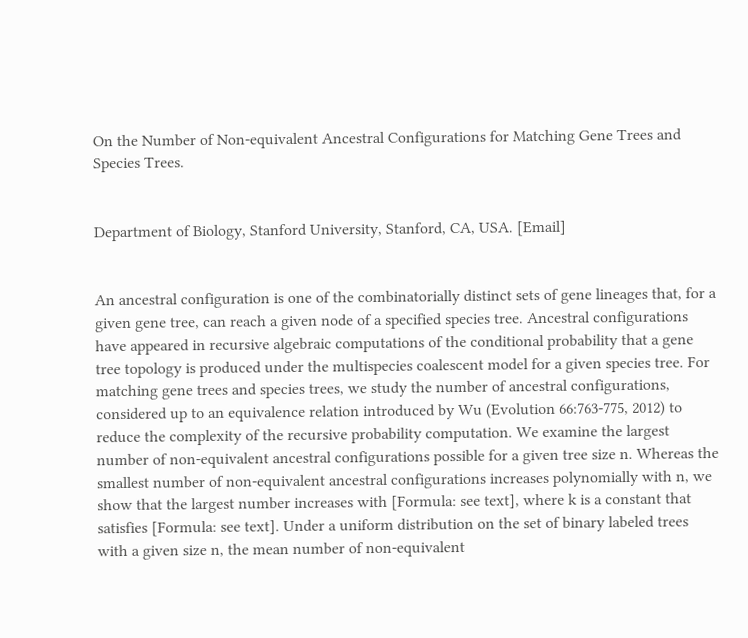On the Number of Non-equivalent Ancestral Configurations for Matching Gene Trees and Species Trees.


Department of Biology, Stanford University, Stanford, CA, USA. [Email]


An ancestral configuration is one of the combinatorially distinct sets of gene lineages that, for a given gene tree, can reach a given node of a specified species tree. Ancestral configurations have appeared in recursive algebraic computations of the conditional probability that a gene tree topology is produced under the multispecies coalescent model for a given species tree. For matching gene trees and species trees, we study the number of ancestral configurations, considered up to an equivalence relation introduced by Wu (Evolution 66:763-775, 2012) to reduce the complexity of the recursive probability computation. We examine the largest number of non-equivalent ancestral configurations possible for a given tree size n. Whereas the smallest number of non-equivalent ancestral configurations increases polynomially with n, we show that the largest number increases with [Formula: see text], where k is a constant that satisfies [Formula: see text]. Under a uniform distribution on the set of binary labeled trees with a given size n, the mean number of non-equivalent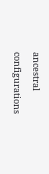ancestral configurations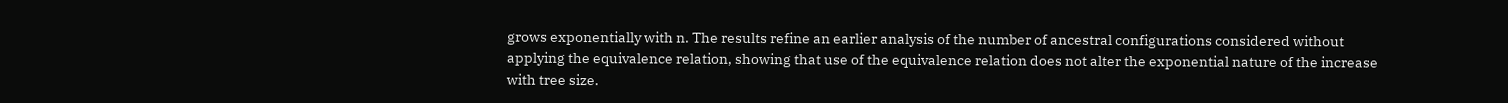grows exponentially with n. The results refine an earlier analysis of the number of ancestral configurations considered without applying the equivalence relation, showing that use of the equivalence relation does not alter the exponential nature of the increase with tree size.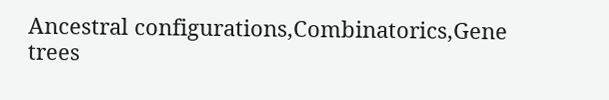Ancestral configurations,Combinatorics,Gene trees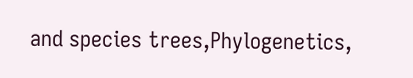and species trees,Phylogenetics,